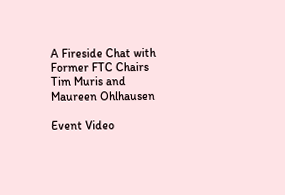A Fireside Chat with Former FTC Chairs Tim Muris and Maureen Ohlhausen

Event Video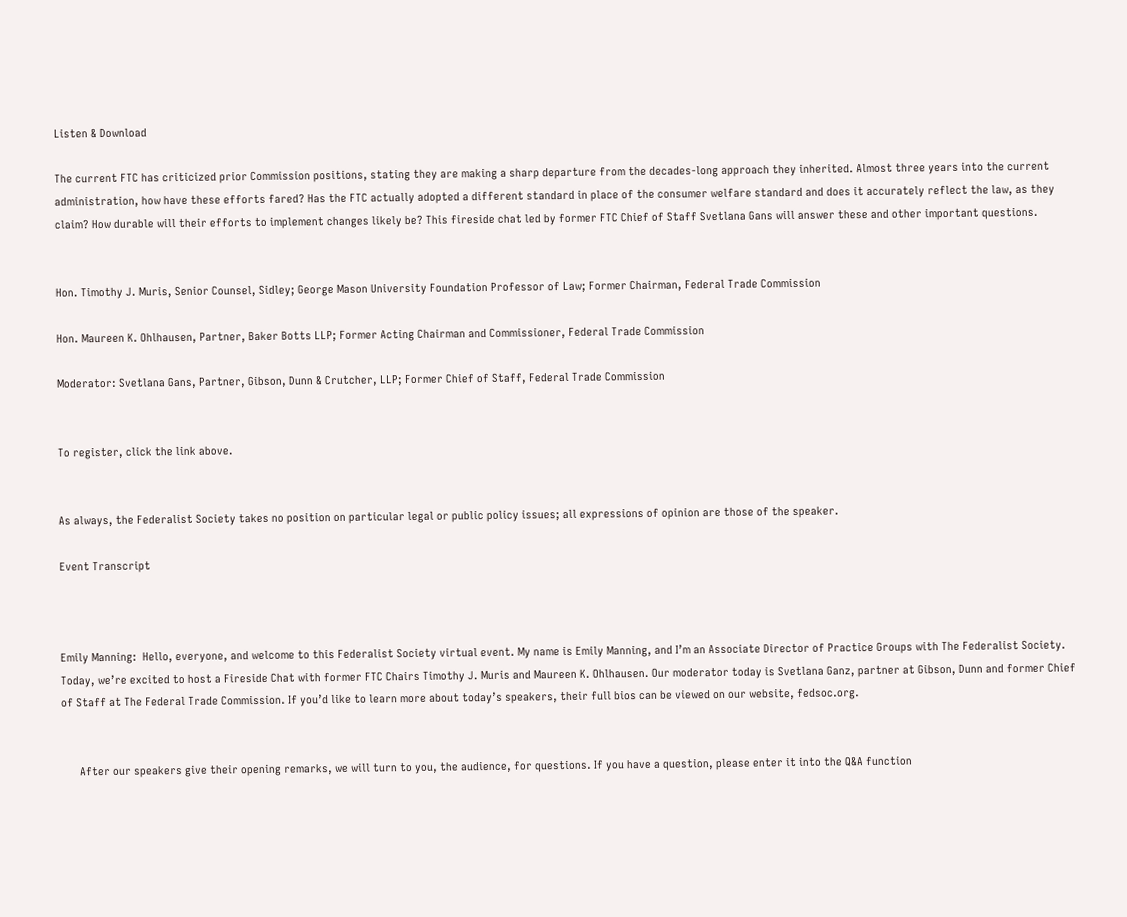Listen & Download

The current FTC has criticized prior Commission positions, stating they are making a sharp departure from the decades-long approach they inherited. Almost three years into the current administration, how have these efforts fared? Has the FTC actually adopted a different standard in place of the consumer welfare standard and does it accurately reflect the law, as they claim? How durable will their efforts to implement changes likely be? This fireside chat led by former FTC Chief of Staff Svetlana Gans will answer these and other important questions.


Hon. Timothy J. Muris, Senior Counsel, Sidley; George Mason University Foundation Professor of Law; Former Chairman, Federal Trade Commission

Hon. Maureen K. Ohlhausen, Partner, Baker Botts LLP; Former Acting Chairman and Commissioner, Federal Trade Commission

Moderator: Svetlana Gans, Partner, Gibson, Dunn & Crutcher, LLP; Former Chief of Staff, Federal Trade Commission


To register, click the link above.


As always, the Federalist Society takes no position on particular legal or public policy issues; all expressions of opinion are those of the speaker.

Event Transcript



Emily Manning:  Hello, everyone, and welcome to this Federalist Society virtual event. My name is Emily Manning, and I’m an Associate Director of Practice Groups with The Federalist Society. Today, we’re excited to host a Fireside Chat with former FTC Chairs Timothy J. Muris and Maureen K. Ohlhausen. Our moderator today is Svetlana Ganz, partner at Gibson, Dunn and former Chief of Staff at The Federal Trade Commission. If you’d like to learn more about today’s speakers, their full bios can be viewed on our website, fedsoc.org.


      After our speakers give their opening remarks, we will turn to you, the audience, for questions. If you have a question, please enter it into the Q&A function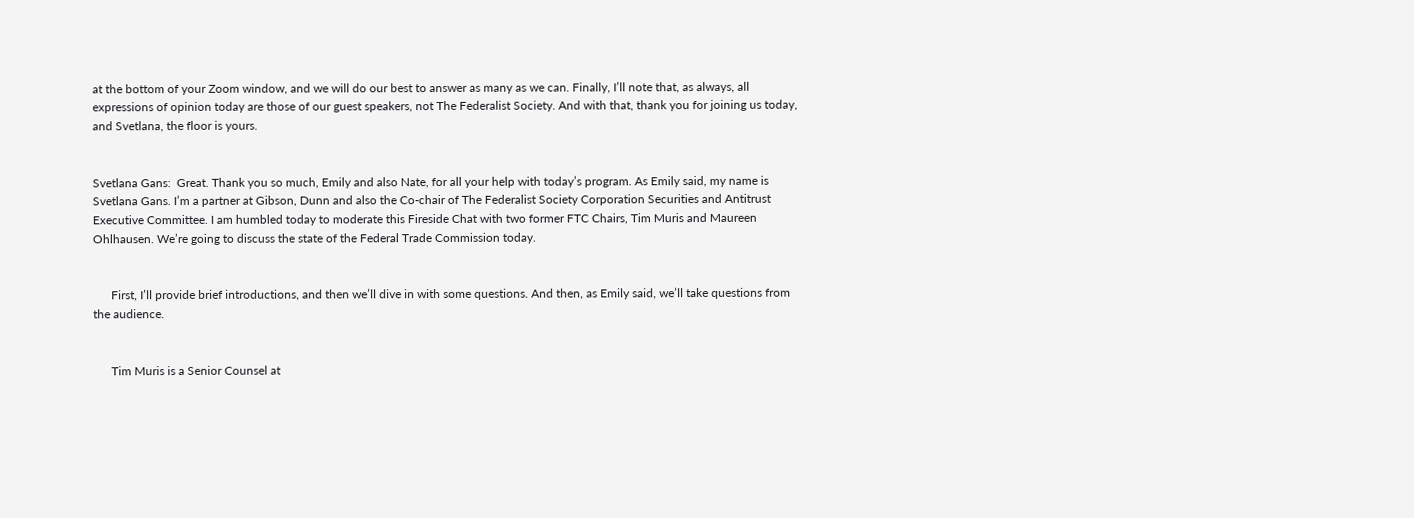at the bottom of your Zoom window, and we will do our best to answer as many as we can. Finally, I’ll note that, as always, all expressions of opinion today are those of our guest speakers, not The Federalist Society. And with that, thank you for joining us today, and Svetlana, the floor is yours.


Svetlana Gans:  Great. Thank you so much, Emily and also Nate, for all your help with today’s program. As Emily said, my name is Svetlana Gans. I’m a partner at Gibson, Dunn and also the Co-chair of The Federalist Society Corporation Securities and Antitrust Executive Committee. I am humbled today to moderate this Fireside Chat with two former FTC Chairs, Tim Muris and Maureen Ohlhausen. We’re going to discuss the state of the Federal Trade Commission today.


      First, I’ll provide brief introductions, and then we’ll dive in with some questions. And then, as Emily said, we’ll take questions from the audience.


      Tim Muris is a Senior Counsel at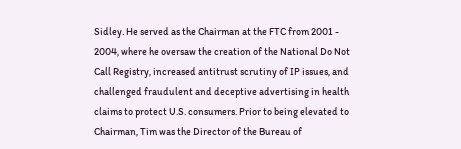Sidley. He served as the Chairman at the FTC from 2001 - 2004, where he oversaw the creation of the National Do Not Call Registry, increased antitrust scrutiny of IP issues, and challenged fraudulent and deceptive advertising in health claims to protect U.S. consumers. Prior to being elevated to Chairman, Tim was the Director of the Bureau of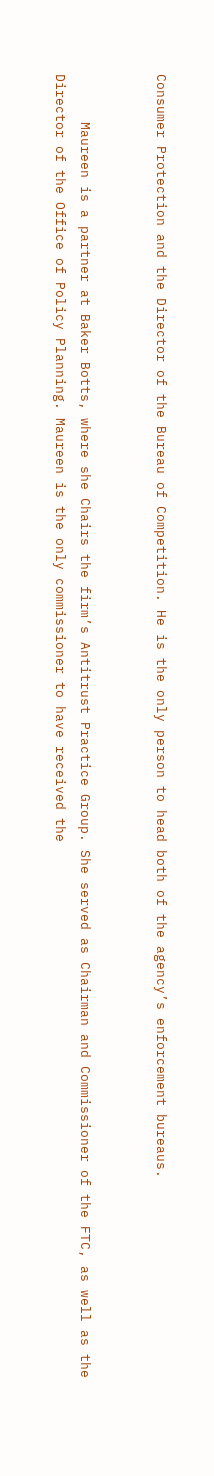Consumer Protection and the Director of the Bureau of Competition. He is the only person to head both of the agency’s enforcement bureaus.


      Maureen is a partner at Baker Botts, where she Chairs the firm’s Antitrust Practice Group. She served as Chairman and Commissioner of the FTC, as well as the Director of the Office of Policy Planning. Maureen is the only commissioner to have received the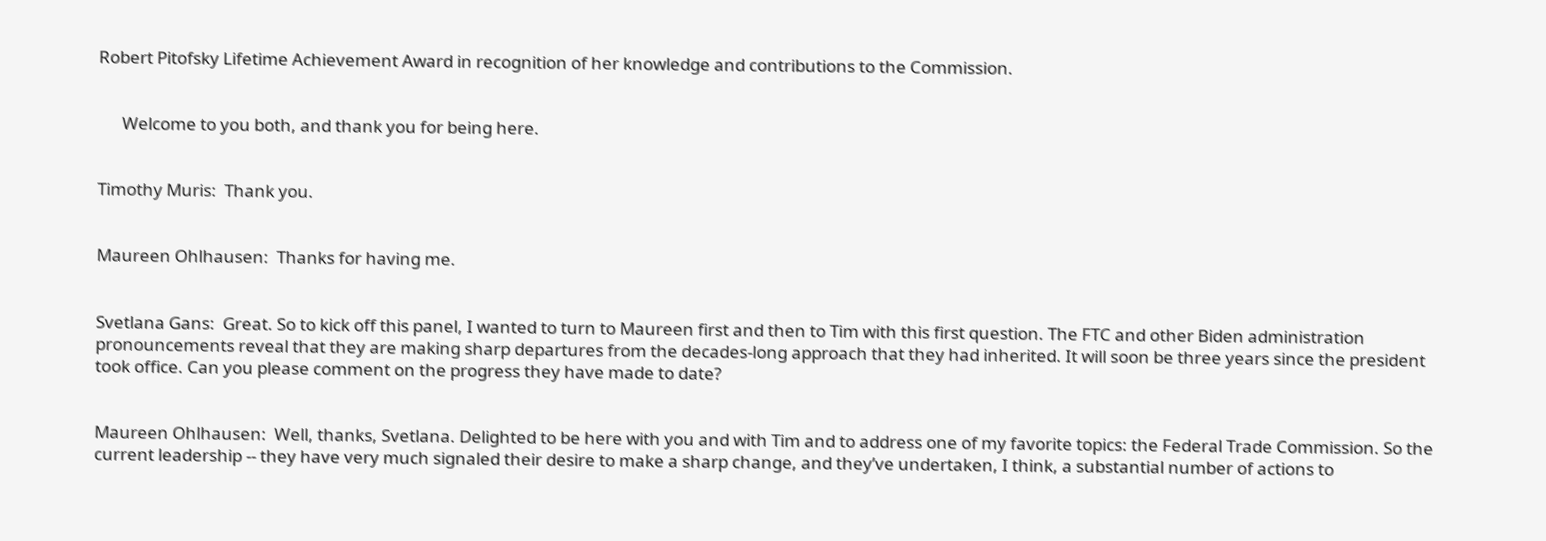Robert Pitofsky Lifetime Achievement Award in recognition of her knowledge and contributions to the Commission.


      Welcome to you both, and thank you for being here.


Timothy Muris:  Thank you.


Maureen Ohlhausen:  Thanks for having me.


Svetlana Gans:  Great. So to kick off this panel, I wanted to turn to Maureen first and then to Tim with this first question. The FTC and other Biden administration pronouncements reveal that they are making sharp departures from the decades-long approach that they had inherited. It will soon be three years since the president took office. Can you please comment on the progress they have made to date?


Maureen Ohlhausen:  Well, thanks, Svetlana. Delighted to be here with you and with Tim and to address one of my favorite topics: the Federal Trade Commission. So the current leadership -- they have very much signaled their desire to make a sharp change, and they’ve undertaken, I think, a substantial number of actions to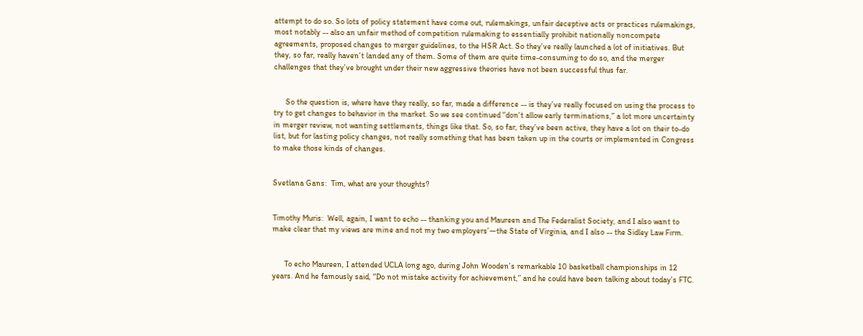attempt to do so. So lots of policy statement have come out, rulemakings, unfair deceptive acts or practices rulemakings, most notably -- also an unfair method of competition rulemaking to essentially prohibit nationally noncompete agreements, proposed changes to merger guidelines, to the HSR Act. So they’ve really launched a lot of initiatives. But they, so far, really haven’t landed any of them. Some of them are quite time-consuming to do so, and the merger challenges that they’ve brought under their new aggressive theories have not been successful thus far.


      So the question is, where have they really, so far, made a difference -- is they’ve really focused on using the process to try to get changes to behavior in the market. So we see continued “don’t allow early terminations,” a lot more uncertainty in merger review, not wanting settlements, things like that. So, so far, they’ve been active, they have a lot on their to-do list, but for lasting policy changes, not really something that has been taken up in the courts or implemented in Congress to make those kinds of changes.


Svetlana Gans:  Tim, what are your thoughts?


Timothy Muris:  Well, again, I want to echo -- thanking you and Maureen and The Federalist Society, and I also want to make clear that my views are mine and not my two employers’—the State of Virginia, and I also -- the Sidley Law Firm.


      To echo Maureen, I attended UCLA long ago, during John Wooden’s remarkable 10 basketball championships in 12 years. And he famously said, “Do not mistake activity for achievement,” and he could have been talking about today’s FTC.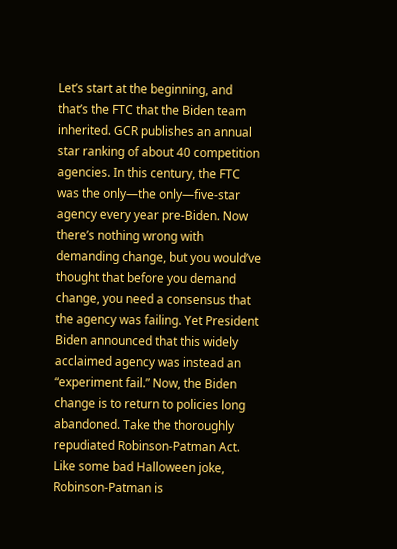Let’s start at the beginning, and that’s the FTC that the Biden team inherited. GCR publishes an annual star ranking of about 40 competition agencies. In this century, the FTC was the only—the only—five-star agency every year pre-Biden. Now there’s nothing wrong with demanding change, but you would’ve thought that before you demand change, you need a consensus that the agency was failing. Yet President Biden announced that this widely acclaimed agency was instead an “experiment fail.” Now, the Biden change is to return to policies long abandoned. Take the thoroughly repudiated Robinson-Patman Act. Like some bad Halloween joke, Robinson-Patman is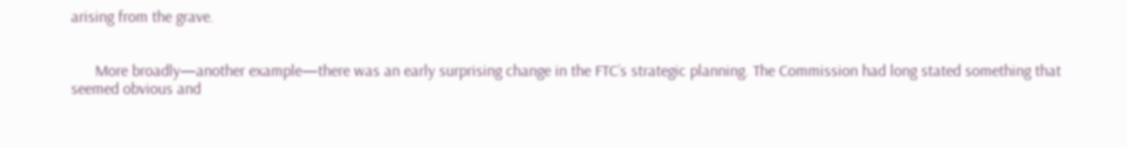arising from the grave.


      More broadly—another example—there was an early surprising change in the FTC’s strategic planning. The Commission had long stated something that seemed obvious and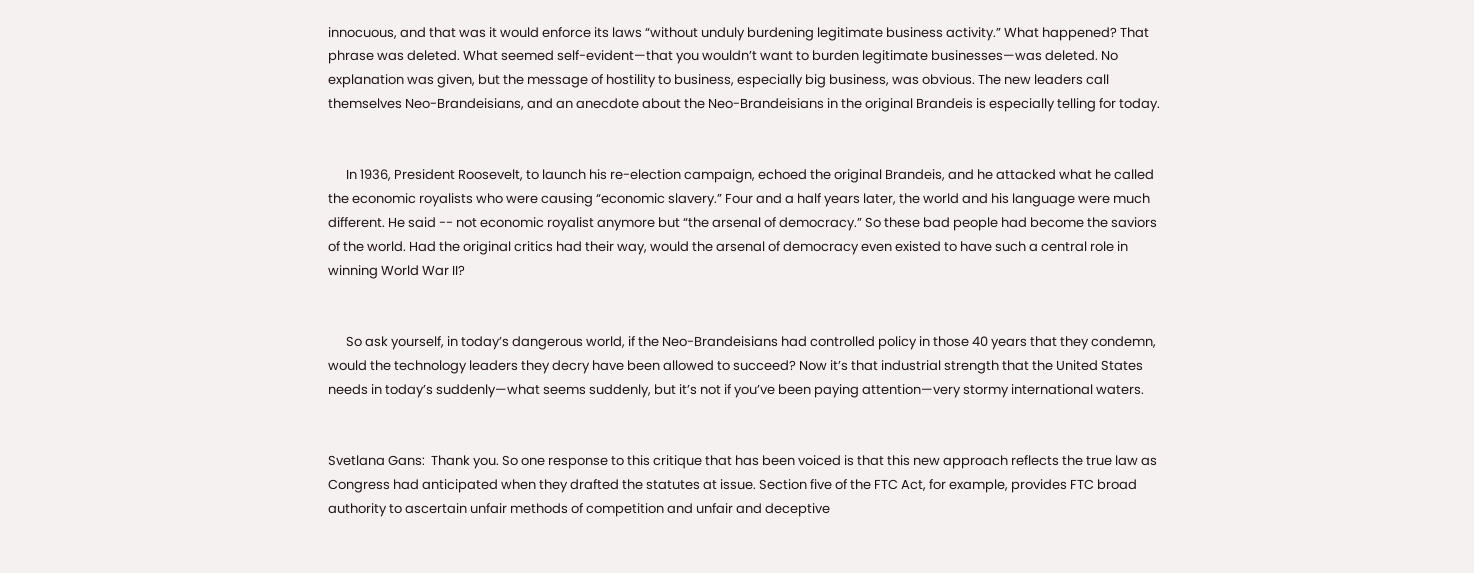innocuous, and that was it would enforce its laws “without unduly burdening legitimate business activity.” What happened? That phrase was deleted. What seemed self-evident—that you wouldn’t want to burden legitimate businesses—was deleted. No explanation was given, but the message of hostility to business, especially big business, was obvious. The new leaders call themselves Neo-Brandeisians, and an anecdote about the Neo-Brandeisians in the original Brandeis is especially telling for today.


      In 1936, President Roosevelt, to launch his re-election campaign, echoed the original Brandeis, and he attacked what he called the economic royalists who were causing “economic slavery.” Four and a half years later, the world and his language were much different. He said -- not economic royalist anymore but “the arsenal of democracy.” So these bad people had become the saviors of the world. Had the original critics had their way, would the arsenal of democracy even existed to have such a central role in winning World War II?


      So ask yourself, in today’s dangerous world, if the Neo-Brandeisians had controlled policy in those 40 years that they condemn, would the technology leaders they decry have been allowed to succeed? Now it’s that industrial strength that the United States needs in today’s suddenly—what seems suddenly, but it’s not if you’ve been paying attention—very stormy international waters.


Svetlana Gans:  Thank you. So one response to this critique that has been voiced is that this new approach reflects the true law as Congress had anticipated when they drafted the statutes at issue. Section five of the FTC Act, for example, provides FTC broad authority to ascertain unfair methods of competition and unfair and deceptive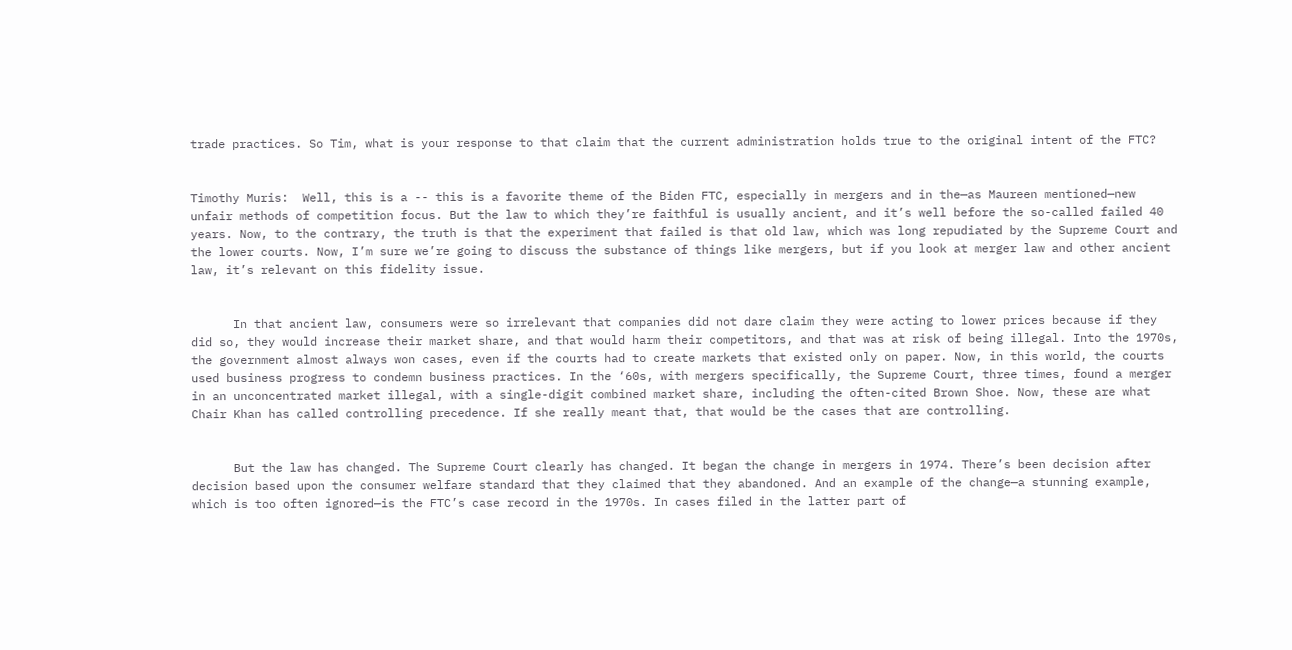trade practices. So Tim, what is your response to that claim that the current administration holds true to the original intent of the FTC?


Timothy Muris:  Well, this is a -- this is a favorite theme of the Biden FTC, especially in mergers and in the—as Maureen mentioned—new unfair methods of competition focus. But the law to which they’re faithful is usually ancient, and it’s well before the so-called failed 40 years. Now, to the contrary, the truth is that the experiment that failed is that old law, which was long repudiated by the Supreme Court and the lower courts. Now, I’m sure we’re going to discuss the substance of things like mergers, but if you look at merger law and other ancient law, it’s relevant on this fidelity issue.


      In that ancient law, consumers were so irrelevant that companies did not dare claim they were acting to lower prices because if they did so, they would increase their market share, and that would harm their competitors, and that was at risk of being illegal. Into the 1970s, the government almost always won cases, even if the courts had to create markets that existed only on paper. Now, in this world, the courts used business progress to condemn business practices. In the ‘60s, with mergers specifically, the Supreme Court, three times, found a merger in an unconcentrated market illegal, with a single-digit combined market share, including the often-cited Brown Shoe. Now, these are what Chair Khan has called controlling precedence. If she really meant that, that would be the cases that are controlling.


      But the law has changed. The Supreme Court clearly has changed. It began the change in mergers in 1974. There’s been decision after decision based upon the consumer welfare standard that they claimed that they abandoned. And an example of the change—a stunning example, which is too often ignored—is the FTC’s case record in the 1970s. In cases filed in the latter part of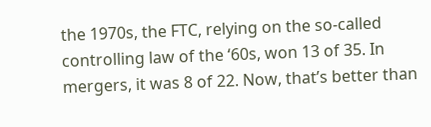the 1970s, the FTC, relying on the so-called controlling law of the ‘60s, won 13 of 35. In mergers, it was 8 of 22. Now, that’s better than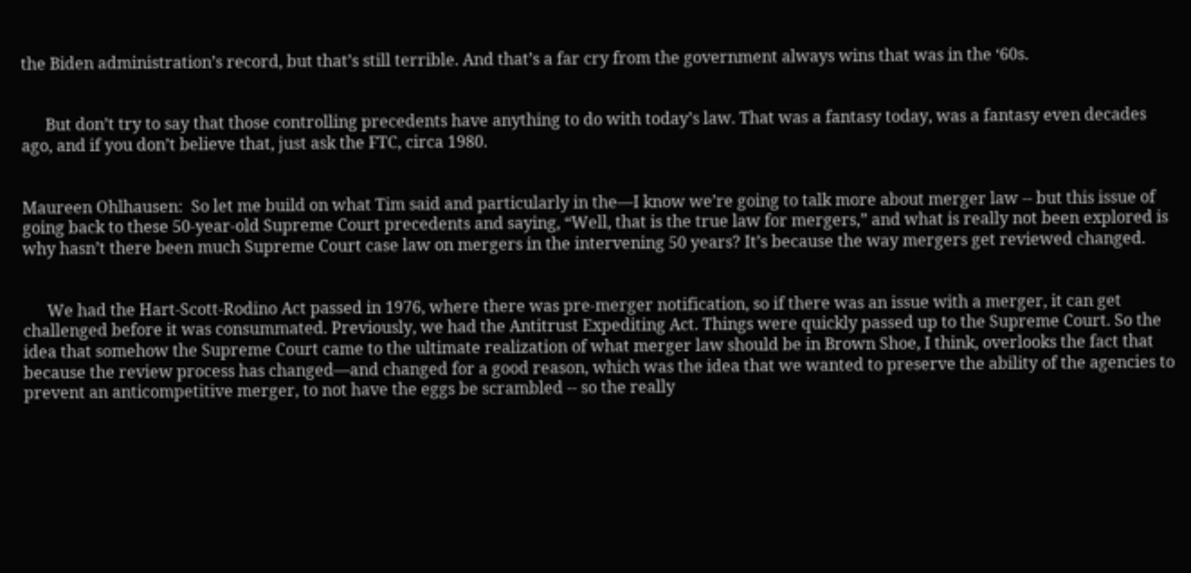the Biden administration’s record, but that’s still terrible. And that’s a far cry from the government always wins that was in the ‘60s.


      But don’t try to say that those controlling precedents have anything to do with today’s law. That was a fantasy today, was a fantasy even decades ago, and if you don’t believe that, just ask the FTC, circa 1980.


Maureen Ohlhausen:  So let me build on what Tim said and particularly in the—I know we’re going to talk more about merger law -- but this issue of going back to these 50-year-old Supreme Court precedents and saying, “Well, that is the true law for mergers,” and what is really not been explored is why hasn’t there been much Supreme Court case law on mergers in the intervening 50 years? It’s because the way mergers get reviewed changed.


      We had the Hart-Scott-Rodino Act passed in 1976, where there was pre-merger notification, so if there was an issue with a merger, it can get challenged before it was consummated. Previously, we had the Antitrust Expediting Act. Things were quickly passed up to the Supreme Court. So the idea that somehow the Supreme Court came to the ultimate realization of what merger law should be in Brown Shoe, I think, overlooks the fact that because the review process has changed—and changed for a good reason, which was the idea that we wanted to preserve the ability of the agencies to prevent an anticompetitive merger, to not have the eggs be scrambled -- so the really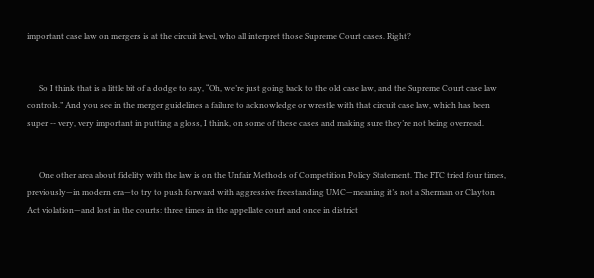important case law on mergers is at the circuit level, who all interpret those Supreme Court cases. Right?


      So I think that is a little bit of a dodge to say, “Oh, we’re just going back to the old case law, and the Supreme Court case law controls.” And you see in the merger guidelines a failure to acknowledge or wrestle with that circuit case law, which has been super -- very, very important in putting a gloss, I think, on some of these cases and making sure they’re not being overread.


      One other area about fidelity with the law is on the Unfair Methods of Competition Policy Statement. The FTC tried four times, previously—in modern era—to try to push forward with aggressive freestanding UMC—meaning it’s not a Sherman or Clayton Act violation—and lost in the courts: three times in the appellate court and once in district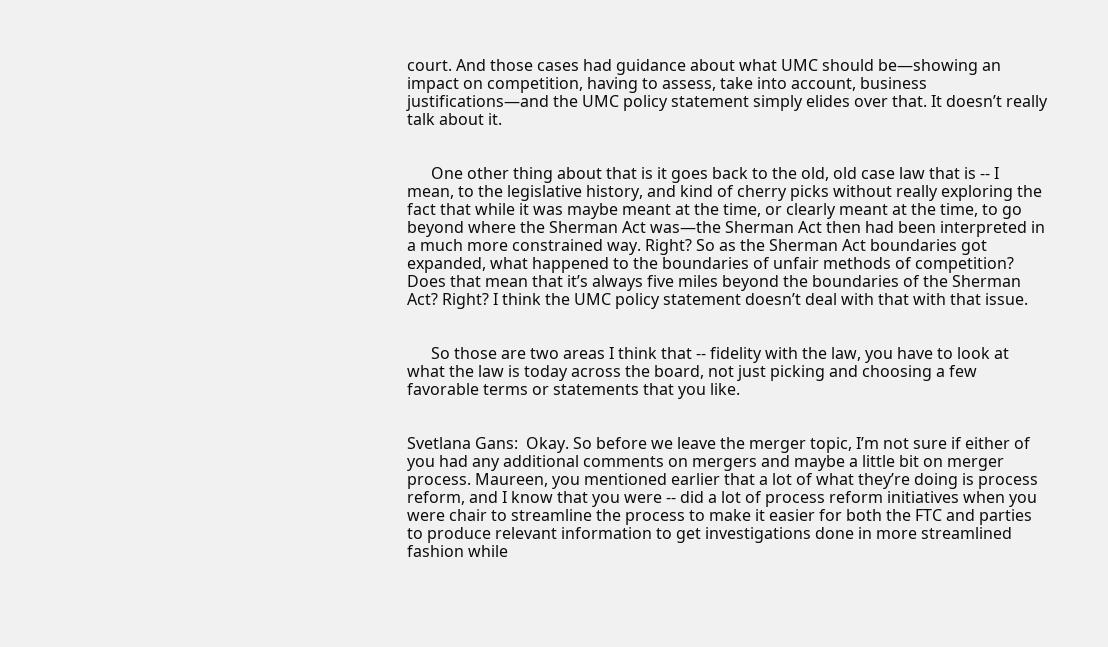court. And those cases had guidance about what UMC should be—showing an impact on competition, having to assess, take into account, business justifications—and the UMC policy statement simply elides over that. It doesn’t really talk about it.


      One other thing about that is it goes back to the old, old case law that is -- I mean, to the legislative history, and kind of cherry picks without really exploring the fact that while it was maybe meant at the time, or clearly meant at the time, to go beyond where the Sherman Act was—the Sherman Act then had been interpreted in a much more constrained way. Right? So as the Sherman Act boundaries got expanded, what happened to the boundaries of unfair methods of competition? Does that mean that it’s always five miles beyond the boundaries of the Sherman Act? Right? I think the UMC policy statement doesn’t deal with that with that issue.


      So those are two areas I think that -- fidelity with the law, you have to look at what the law is today across the board, not just picking and choosing a few favorable terms or statements that you like.


Svetlana Gans:  Okay. So before we leave the merger topic, I’m not sure if either of you had any additional comments on mergers and maybe a little bit on merger process. Maureen, you mentioned earlier that a lot of what they’re doing is process reform, and I know that you were -- did a lot of process reform initiatives when you were chair to streamline the process to make it easier for both the FTC and parties to produce relevant information to get investigations done in more streamlined fashion while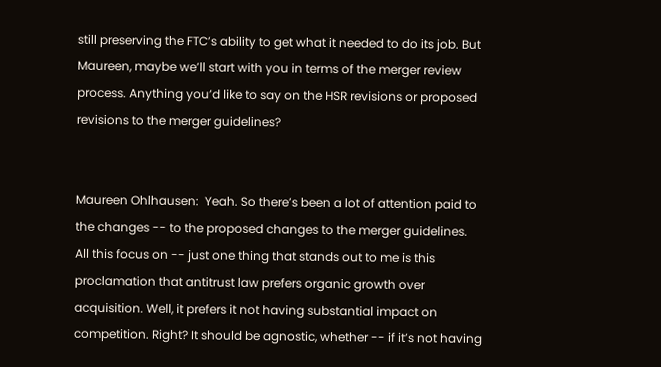still preserving the FTC’s ability to get what it needed to do its job. But Maureen, maybe we’ll start with you in terms of the merger review process. Anything you’d like to say on the HSR revisions or proposed revisions to the merger guidelines?


Maureen Ohlhausen:  Yeah. So there’s been a lot of attention paid to the changes -- to the proposed changes to the merger guidelines. All this focus on -- just one thing that stands out to me is this proclamation that antitrust law prefers organic growth over acquisition. Well, it prefers it not having substantial impact on competition. Right? It should be agnostic, whether -- if it’s not having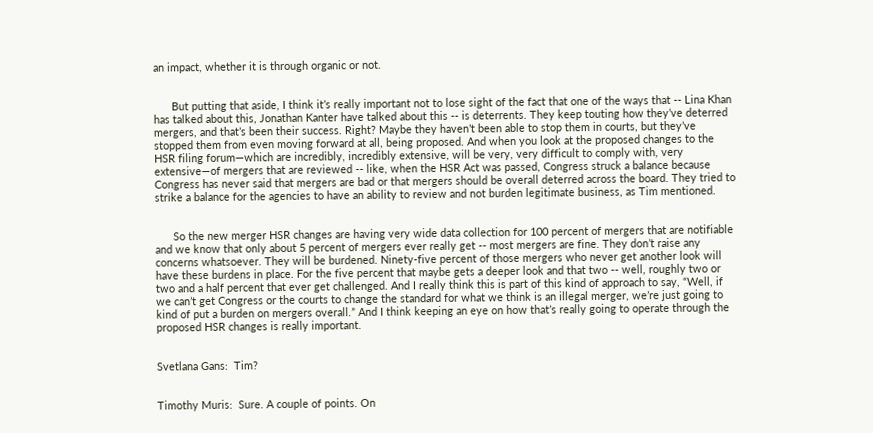an impact, whether it is through organic or not.


      But putting that aside, I think it’s really important not to lose sight of the fact that one of the ways that -- Lina Khan has talked about this, Jonathan Kanter have talked about this -- is deterrents. They keep touting how they’ve deterred mergers, and that’s been their success. Right? Maybe they haven’t been able to stop them in courts, but they’ve stopped them from even moving forward at all, being proposed. And when you look at the proposed changes to the HSR filing forum—which are incredibly, incredibly extensive, will be very, very difficult to comply with, very extensive—of mergers that are reviewed -- like, when the HSR Act was passed, Congress struck a balance because Congress has never said that mergers are bad or that mergers should be overall deterred across the board. They tried to strike a balance for the agencies to have an ability to review and not burden legitimate business, as Tim mentioned.


      So the new merger HSR changes are having very wide data collection for 100 percent of mergers that are notifiable and we know that only about 5 percent of mergers ever really get -- most mergers are fine. They don’t raise any concerns whatsoever. They will be burdened. Ninety-five percent of those mergers who never get another look will have these burdens in place. For the five percent that maybe gets a deeper look and that two -- well, roughly two or two and a half percent that ever get challenged. And I really think this is part of this kind of approach to say, “Well, if we can’t get Congress or the courts to change the standard for what we think is an illegal merger, we’re just going to kind of put a burden on mergers overall.” And I think keeping an eye on how that’s really going to operate through the proposed HSR changes is really important.


Svetlana Gans:  Tim?


Timothy Muris:  Sure. A couple of points. On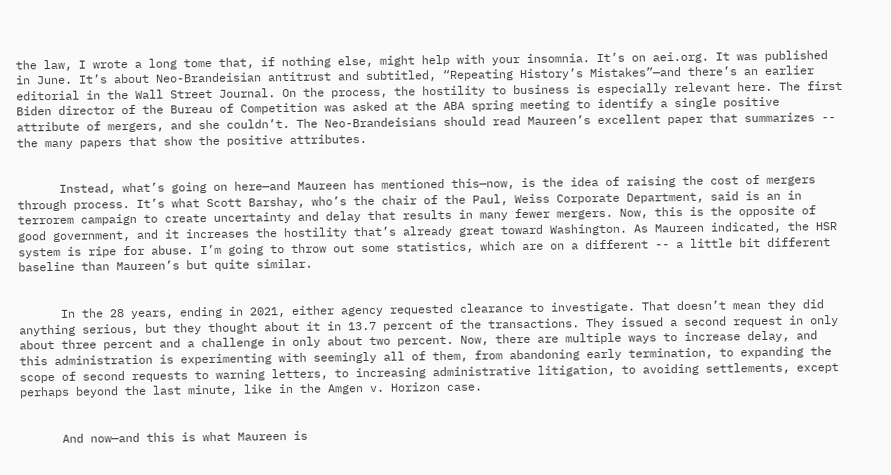the law, I wrote a long tome that, if nothing else, might help with your insomnia. It’s on aei.org. It was published in June. It’s about Neo-Brandeisian antitrust and subtitled, “Repeating History’s Mistakes”—and there’s an earlier editorial in the Wall Street Journal. On the process, the hostility to business is especially relevant here. The first Biden director of the Bureau of Competition was asked at the ABA spring meeting to identify a single positive attribute of mergers, and she couldn’t. The Neo-Brandeisians should read Maureen’s excellent paper that summarizes -- the many papers that show the positive attributes.


      Instead, what’s going on here—and Maureen has mentioned this—now, is the idea of raising the cost of mergers through process. It’s what Scott Barshay, who’s the chair of the Paul, Weiss Corporate Department, said is an in terrorem campaign to create uncertainty and delay that results in many fewer mergers. Now, this is the opposite of good government, and it increases the hostility that’s already great toward Washington. As Maureen indicated, the HSR system is ripe for abuse. I’m going to throw out some statistics, which are on a different -- a little bit different baseline than Maureen’s but quite similar.


      In the 28 years, ending in 2021, either agency requested clearance to investigate. That doesn’t mean they did anything serious, but they thought about it in 13.7 percent of the transactions. They issued a second request in only about three percent and a challenge in only about two percent. Now, there are multiple ways to increase delay, and this administration is experimenting with seemingly all of them, from abandoning early termination, to expanding the scope of second requests to warning letters, to increasing administrative litigation, to avoiding settlements, except perhaps beyond the last minute, like in the Amgen v. Horizon case.


      And now—and this is what Maureen is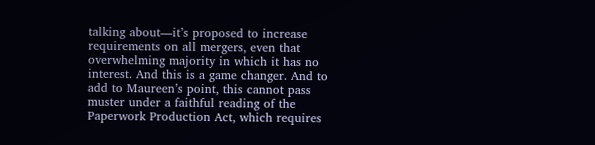talking about—it’s proposed to increase requirements on all mergers, even that overwhelming majority in which it has no interest. And this is a game changer. And to add to Maureen’s point, this cannot pass muster under a faithful reading of the Paperwork Production Act, which requires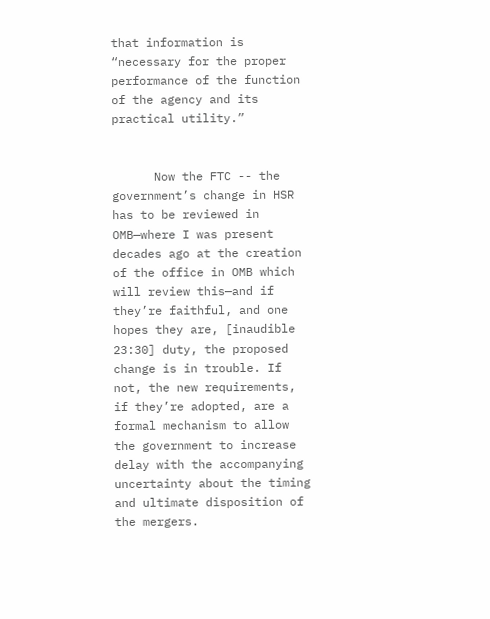that information is “necessary for the proper performance of the function of the agency and its practical utility.”


      Now the FTC -- the government’s change in HSR has to be reviewed in OMB—where I was present decades ago at the creation of the office in OMB which will review this—and if they’re faithful, and one hopes they are, [inaudible 23:30] duty, the proposed change is in trouble. If not, the new requirements, if they’re adopted, are a formal mechanism to allow the government to increase delay with the accompanying uncertainty about the timing and ultimate disposition of the mergers.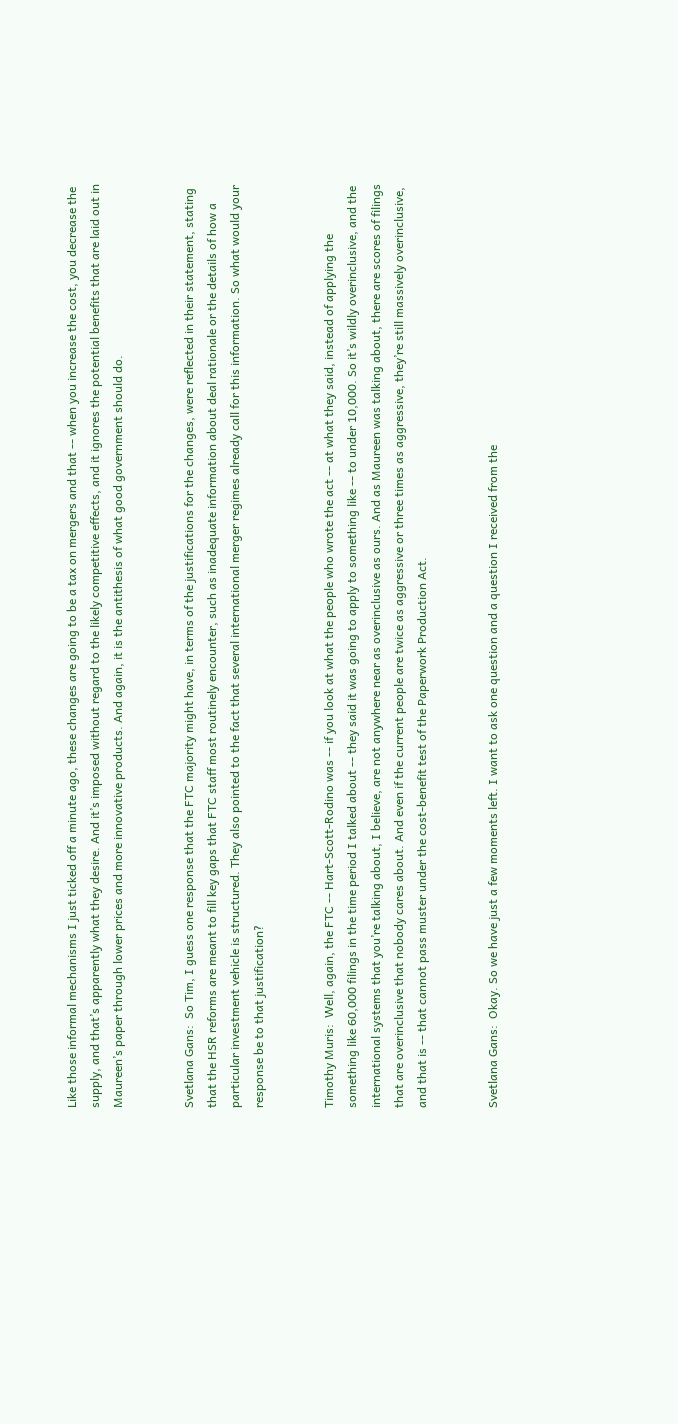Like those informal mechanisms I just ticked off a minute ago, these changes are going to be a tax on mergers and that -- when you increase the cost, you decrease the supply, and that’s apparently what they desire. And it’s imposed without regard to the likely competitive effects, and it ignores the potential benefits that are laid out in Maureen’s paper through lower prices and more innovative products. And again, it is the antithesis of what good government should do.


Svetlana Gans:  So Tim, I guess one response that the FTC majority might have, in terms of the justifications for the changes, were reflected in their statement, stating that the HSR reforms are meant to fill key gaps that FTC staff most routinely encounter, such as inadequate information about deal rationale or the details of how a particular investment vehicle is structured. They also pointed to the fact that several international merger regimes already call for this information. So what would your response be to that justification?


Timothy Muris:  Well, again, the FTC -- Hart-Scott-Rodino was -- if you look at what the people who wrote the act -- at what they said, instead of applying the something like 60,000 filings in the time period I talked about -- they said it was going to apply to something like -- to under 10,000. So it’s wildly overinclusive, and the international systems that you’re talking about, I believe, are not anywhere near as overinclusive as ours. And as Maureen was talking about, there are scores of filings that are overinclusive that nobody cares about. And even if the current people are twice as aggressive or three times as aggressive, they’re still massively overinclusive, and that is -- that cannot pass muster under the cost-benefit test of the Paperwork Production Act.


Svetlana Gans:  Okay. So we have just a few moments left. I want to ask one question and a question I received from the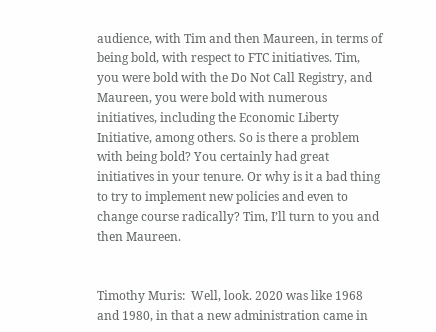audience, with Tim and then Maureen, in terms of being bold, with respect to FTC initiatives. Tim, you were bold with the Do Not Call Registry, and Maureen, you were bold with numerous initiatives, including the Economic Liberty Initiative, among others. So is there a problem with being bold? You certainly had great initiatives in your tenure. Or why is it a bad thing to try to implement new policies and even to change course radically? Tim, I’ll turn to you and then Maureen.


Timothy Muris:  Well, look. 2020 was like 1968 and 1980, in that a new administration came in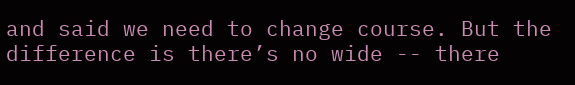and said we need to change course. But the difference is there’s no wide -- there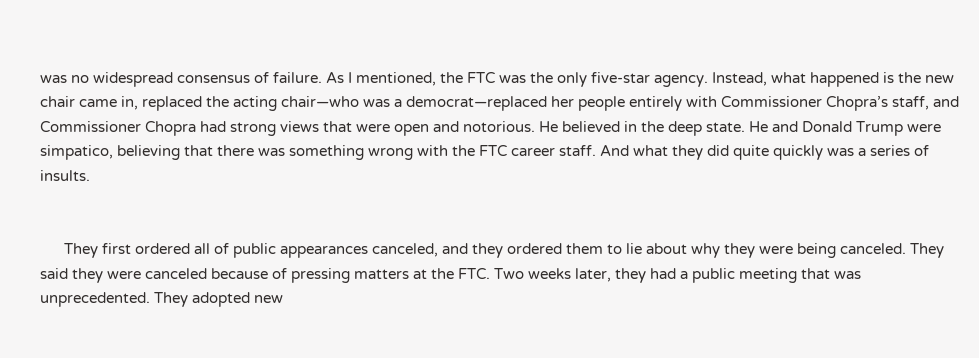was no widespread consensus of failure. As I mentioned, the FTC was the only five-star agency. Instead, what happened is the new chair came in, replaced the acting chair—who was a democrat—replaced her people entirely with Commissioner Chopra’s staff, and Commissioner Chopra had strong views that were open and notorious. He believed in the deep state. He and Donald Trump were simpatico, believing that there was something wrong with the FTC career staff. And what they did quite quickly was a series of insults.


      They first ordered all of public appearances canceled, and they ordered them to lie about why they were being canceled. They said they were canceled because of pressing matters at the FTC. Two weeks later, they had a public meeting that was unprecedented. They adopted new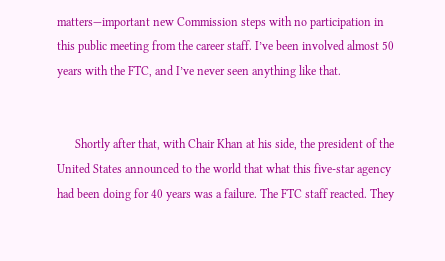matters—important new Commission steps with no participation in this public meeting from the career staff. I’ve been involved almost 50 years with the FTC, and I’ve never seen anything like that.


      Shortly after that, with Chair Khan at his side, the president of the United States announced to the world that what this five-star agency had been doing for 40 years was a failure. The FTC staff reacted. They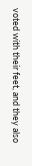voted with their feet, and they also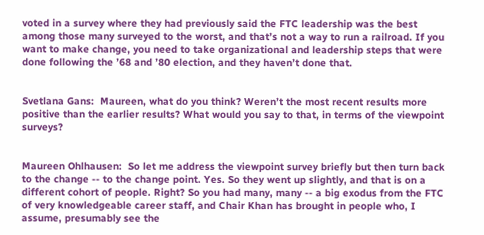voted in a survey where they had previously said the FTC leadership was the best among those many surveyed to the worst, and that’s not a way to run a railroad. If you want to make change, you need to take organizational and leadership steps that were done following the ’68 and ’80 election, and they haven’t done that.


Svetlana Gans:  Maureen, what do you think? Weren’t the most recent results more positive than the earlier results? What would you say to that, in terms of the viewpoint surveys?


Maureen Ohlhausen:  So let me address the viewpoint survey briefly but then turn back to the change -- to the change point. Yes. So they went up slightly, and that is on a different cohort of people. Right? So you had many, many -- a big exodus from the FTC of very knowledgeable career staff, and Chair Khan has brought in people who, I assume, presumably see the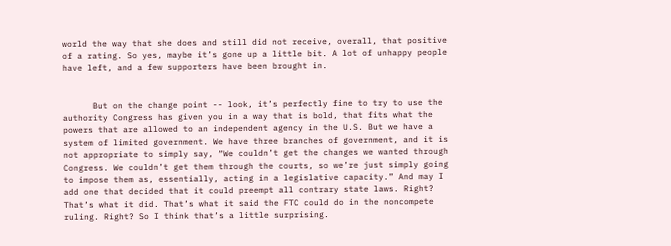world the way that she does and still did not receive, overall, that positive of a rating. So yes, maybe it’s gone up a little bit. A lot of unhappy people have left, and a few supporters have been brought in.


      But on the change point -- look, it’s perfectly fine to try to use the authority Congress has given you in a way that is bold, that fits what the powers that are allowed to an independent agency in the U.S. But we have a system of limited government. We have three branches of government, and it is not appropriate to simply say, “We couldn’t get the changes we wanted through Congress. We couldn’t get them through the courts, so we’re just simply going to impose them as, essentially, acting in a legislative capacity.” And may I add one that decided that it could preempt all contrary state laws. Right? That’s what it did. That’s what it said the FTC could do in the noncompete ruling. Right? So I think that’s a little surprising.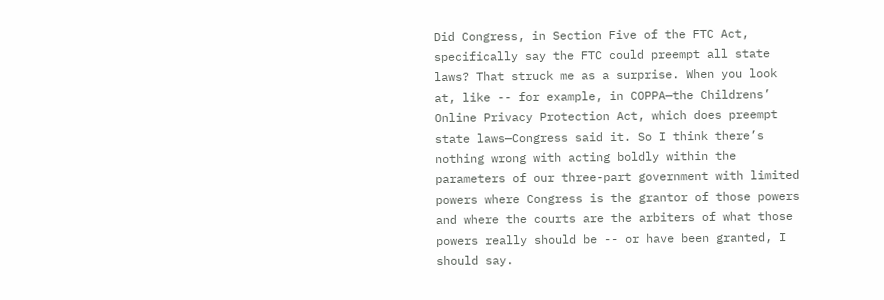Did Congress, in Section Five of the FTC Act, specifically say the FTC could preempt all state laws? That struck me as a surprise. When you look at, like -- for example, in COPPA—the Childrens’ Online Privacy Protection Act, which does preempt state laws—Congress said it. So I think there’s nothing wrong with acting boldly within the parameters of our three-part government with limited powers where Congress is the grantor of those powers and where the courts are the arbiters of what those powers really should be -- or have been granted, I should say.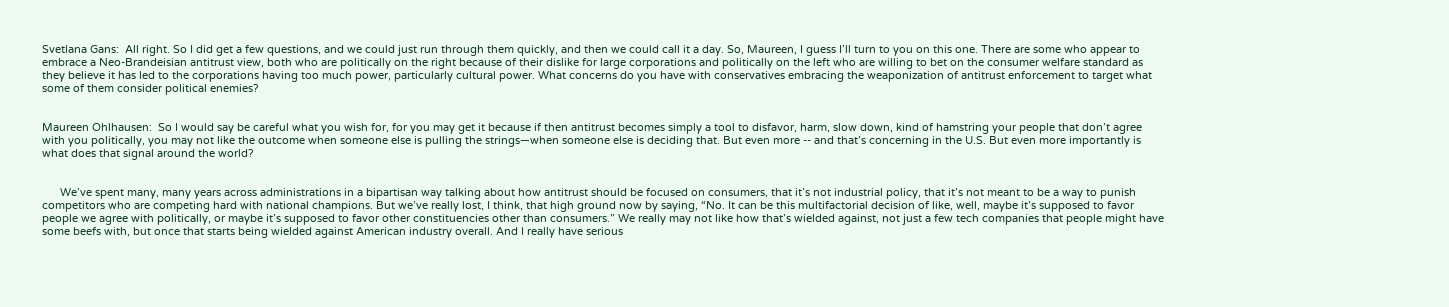Svetlana Gans:  All right. So I did get a few questions, and we could just run through them quickly, and then we could call it a day. So, Maureen, I guess I’ll turn to you on this one. There are some who appear to embrace a Neo-Brandeisian antitrust view, both who are politically on the right because of their dislike for large corporations and politically on the left who are willing to bet on the consumer welfare standard as they believe it has led to the corporations having too much power, particularly cultural power. What concerns do you have with conservatives embracing the weaponization of antitrust enforcement to target what some of them consider political enemies?


Maureen Ohlhausen:  So I would say be careful what you wish for, for you may get it because if then antitrust becomes simply a tool to disfavor, harm, slow down, kind of hamstring your people that don’t agree with you politically, you may not like the outcome when someone else is pulling the strings—when someone else is deciding that. But even more -- and that’s concerning in the U.S. But even more importantly is what does that signal around the world?


      We’ve spent many, many years across administrations in a bipartisan way talking about how antitrust should be focused on consumers, that it’s not industrial policy, that it’s not meant to be a way to punish competitors who are competing hard with national champions. But we’ve really lost, I think, that high ground now by saying, “No. It can be this multifactorial decision of like, well, maybe it’s supposed to favor people we agree with politically, or maybe it’s supposed to favor other constituencies other than consumers.” We really may not like how that’s wielded against, not just a few tech companies that people might have some beefs with, but once that starts being wielded against American industry overall. And I really have serious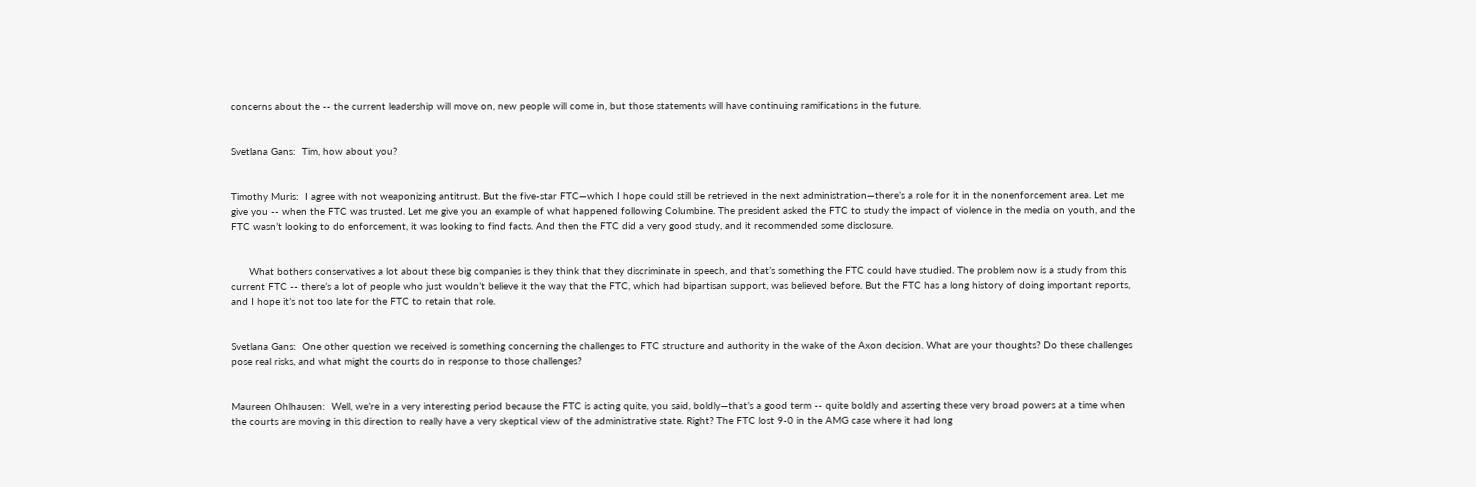concerns about the -- the current leadership will move on, new people will come in, but those statements will have continuing ramifications in the future.


Svetlana Gans:  Tim, how about you?


Timothy Muris:  I agree with not weaponizing antitrust. But the five-star FTC—which I hope could still be retrieved in the next administration—there’s a role for it in the nonenforcement area. Let me give you -- when the FTC was trusted. Let me give you an example of what happened following Columbine. The president asked the FTC to study the impact of violence in the media on youth, and the FTC wasn’t looking to do enforcement, it was looking to find facts. And then the FTC did a very good study, and it recommended some disclosure.


      What bothers conservatives a lot about these big companies is they think that they discriminate in speech, and that’s something the FTC could have studied. The problem now is a study from this current FTC -- there’s a lot of people who just wouldn’t believe it the way that the FTC, which had bipartisan support, was believed before. But the FTC has a long history of doing important reports, and I hope it’s not too late for the FTC to retain that role.


Svetlana Gans:  One other question we received is something concerning the challenges to FTC structure and authority in the wake of the Axon decision. What are your thoughts? Do these challenges pose real risks, and what might the courts do in response to those challenges?


Maureen Ohlhausen:  Well, we’re in a very interesting period because the FTC is acting quite, you said, boldly—that’s a good term -- quite boldly and asserting these very broad powers at a time when the courts are moving in this direction to really have a very skeptical view of the administrative state. Right? The FTC lost 9-0 in the AMG case where it had long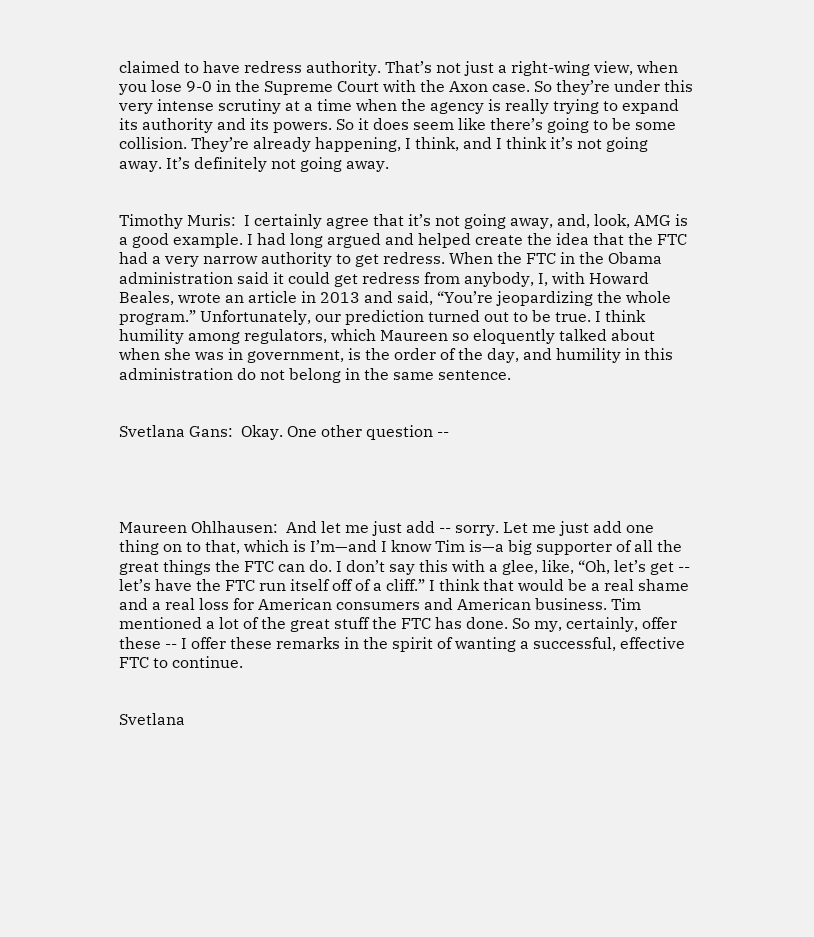claimed to have redress authority. That’s not just a right-wing view, when you lose 9-0 in the Supreme Court with the Axon case. So they’re under this very intense scrutiny at a time when the agency is really trying to expand its authority and its powers. So it does seem like there’s going to be some collision. They’re already happening, I think, and I think it’s not going away. It’s definitely not going away.


Timothy Muris:  I certainly agree that it’s not going away, and, look, AMG is a good example. I had long argued and helped create the idea that the FTC had a very narrow authority to get redress. When the FTC in the Obama administration said it could get redress from anybody, I, with Howard Beales, wrote an article in 2013 and said, “You’re jeopardizing the whole program.” Unfortunately, our prediction turned out to be true. I think humility among regulators, which Maureen so eloquently talked about when she was in government, is the order of the day, and humility in this administration do not belong in the same sentence.


Svetlana Gans:  Okay. One other question --




Maureen Ohlhausen:  And let me just add -- sorry. Let me just add one thing on to that, which is I’m—and I know Tim is—a big supporter of all the great things the FTC can do. I don’t say this with a glee, like, “Oh, let’s get -- let’s have the FTC run itself off of a cliff.” I think that would be a real shame and a real loss for American consumers and American business. Tim mentioned a lot of the great stuff the FTC has done. So my, certainly, offer these -- I offer these remarks in the spirit of wanting a successful, effective FTC to continue.


Svetlana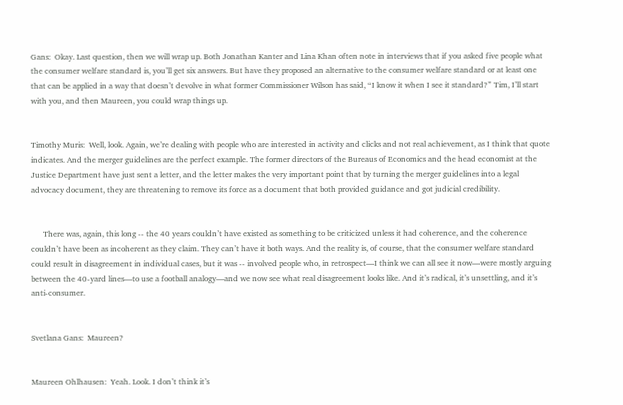Gans:  Okay. Last question, then we will wrap up. Both Jonathan Kanter and Lina Khan often note in interviews that if you asked five people what the consumer welfare standard is, you’ll get six answers. But have they proposed an alternative to the consumer welfare standard or at least one that can be applied in a way that doesn’t devolve in what former Commissioner Wilson has said, “I know it when I see it standard?” Tim, I’ll start with you, and then Maureen, you could wrap things up.


Timothy Muris:  Well, look. Again, we’re dealing with people who are interested in activity and clicks and not real achievement, as I think that quote indicates. And the merger guidelines are the perfect example. The former directors of the Bureaus of Economics and the head economist at the Justice Department have just sent a letter, and the letter makes the very important point that by turning the merger guidelines into a legal advocacy document, they are threatening to remove its force as a document that both provided guidance and got judicial credibility.


      There was, again, this long -- the 40 years couldn’t have existed as something to be criticized unless it had coherence, and the coherence couldn’t have been as incoherent as they claim. They can’t have it both ways. And the reality is, of course, that the consumer welfare standard could result in disagreement in individual cases, but it was -- involved people who, in retrospect—I think we can all see it now—were mostly arguing between the 40-yard lines—to use a football analogy—and we now see what real disagreement looks like. And it’s radical, it’s unsettling, and it’s anti-consumer.


Svetlana Gans:  Maureen?


Maureen Ohlhausen:  Yeah. Look. I don’t think it’s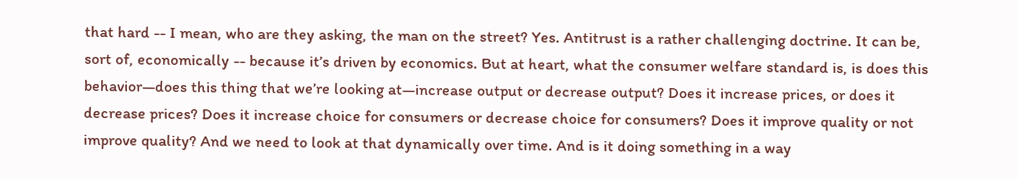that hard -- I mean, who are they asking, the man on the street? Yes. Antitrust is a rather challenging doctrine. It can be, sort of, economically -- because it’s driven by economics. But at heart, what the consumer welfare standard is, is does this behavior—does this thing that we’re looking at—increase output or decrease output? Does it increase prices, or does it decrease prices? Does it increase choice for consumers or decrease choice for consumers? Does it improve quality or not improve quality? And we need to look at that dynamically over time. And is it doing something in a way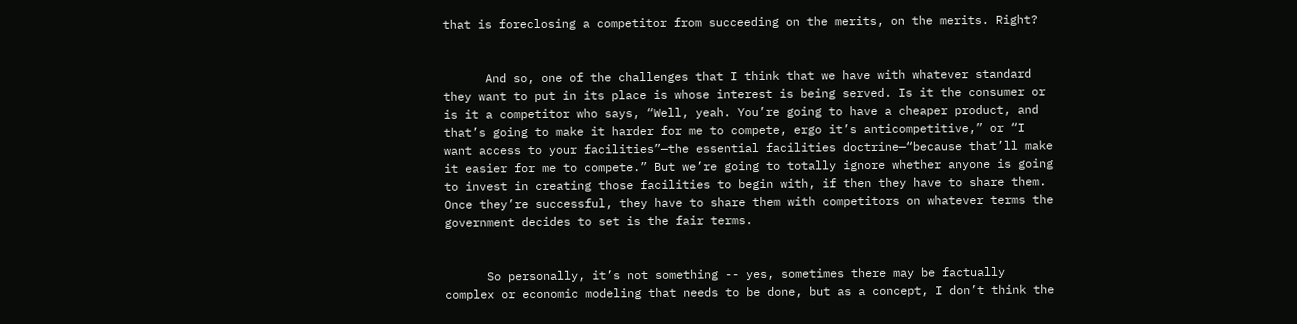that is foreclosing a competitor from succeeding on the merits, on the merits. Right?


      And so, one of the challenges that I think that we have with whatever standard they want to put in its place is whose interest is being served. Is it the consumer or is it a competitor who says, “Well, yeah. You’re going to have a cheaper product, and that’s going to make it harder for me to compete, ergo it’s anticompetitive,” or “I want access to your facilities”—the essential facilities doctrine—“because that’ll make it easier for me to compete.” But we’re going to totally ignore whether anyone is going to invest in creating those facilities to begin with, if then they have to share them. Once they’re successful, they have to share them with competitors on whatever terms the government decides to set is the fair terms.


      So personally, it’s not something -- yes, sometimes there may be factually complex or economic modeling that needs to be done, but as a concept, I don’t think the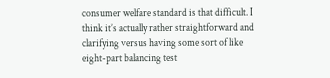consumer welfare standard is that difficult. I think it’s actually rather straightforward and clarifying versus having some sort of like eight-part balancing test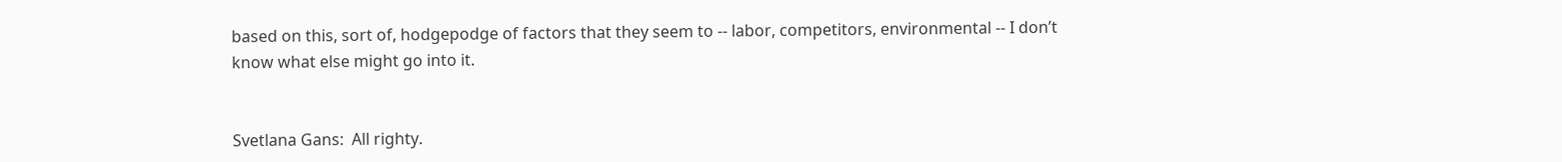based on this, sort of, hodgepodge of factors that they seem to -- labor, competitors, environmental -- I don’t know what else might go into it.


Svetlana Gans:  All righty.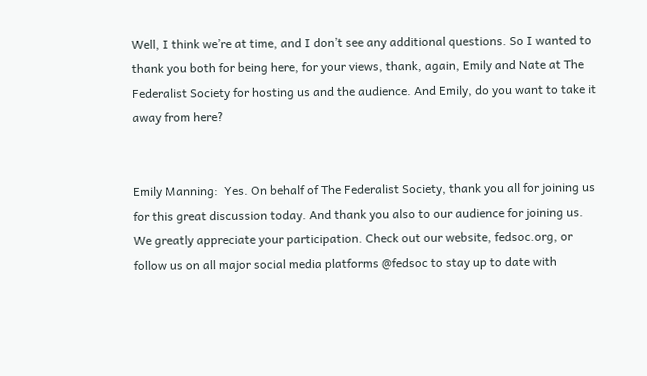Well, I think we’re at time, and I don’t see any additional questions. So I wanted to thank you both for being here, for your views, thank, again, Emily and Nate at The Federalist Society for hosting us and the audience. And Emily, do you want to take it away from here?


Emily Manning:  Yes. On behalf of The Federalist Society, thank you all for joining us for this great discussion today. And thank you also to our audience for joining us. We greatly appreciate your participation. Check out our website, fedsoc.org, or follow us on all major social media platforms @fedsoc to stay up to date with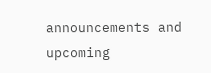announcements and upcoming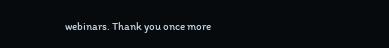webinars. Thank you once more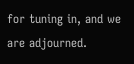for tuning in, and we are adjourned.